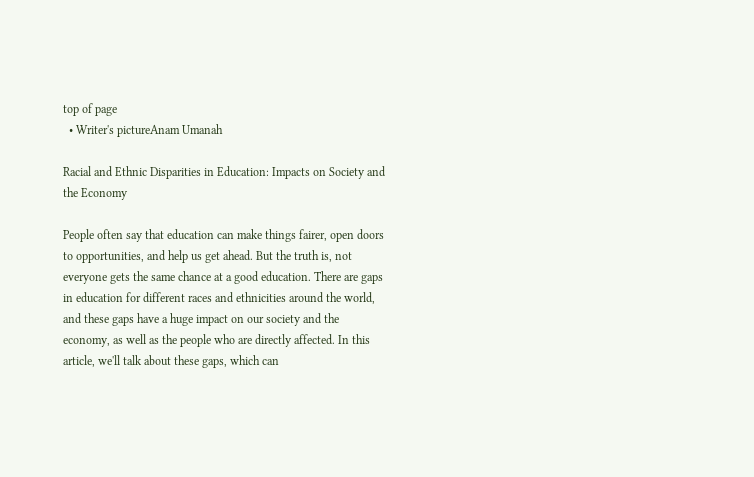top of page
  • Writer's pictureAnam Umanah

Racial and Ethnic Disparities in Education: Impacts on Society and the Economy

People often say that education can make things fairer, open doors to opportunities, and help us get ahead. But the truth is, not everyone gets the same chance at a good education. There are gaps in education for different races and ethnicities around the world, and these gaps have a huge impact on our society and the economy, as well as the people who are directly affected. In this article, we'll talk about these gaps, which can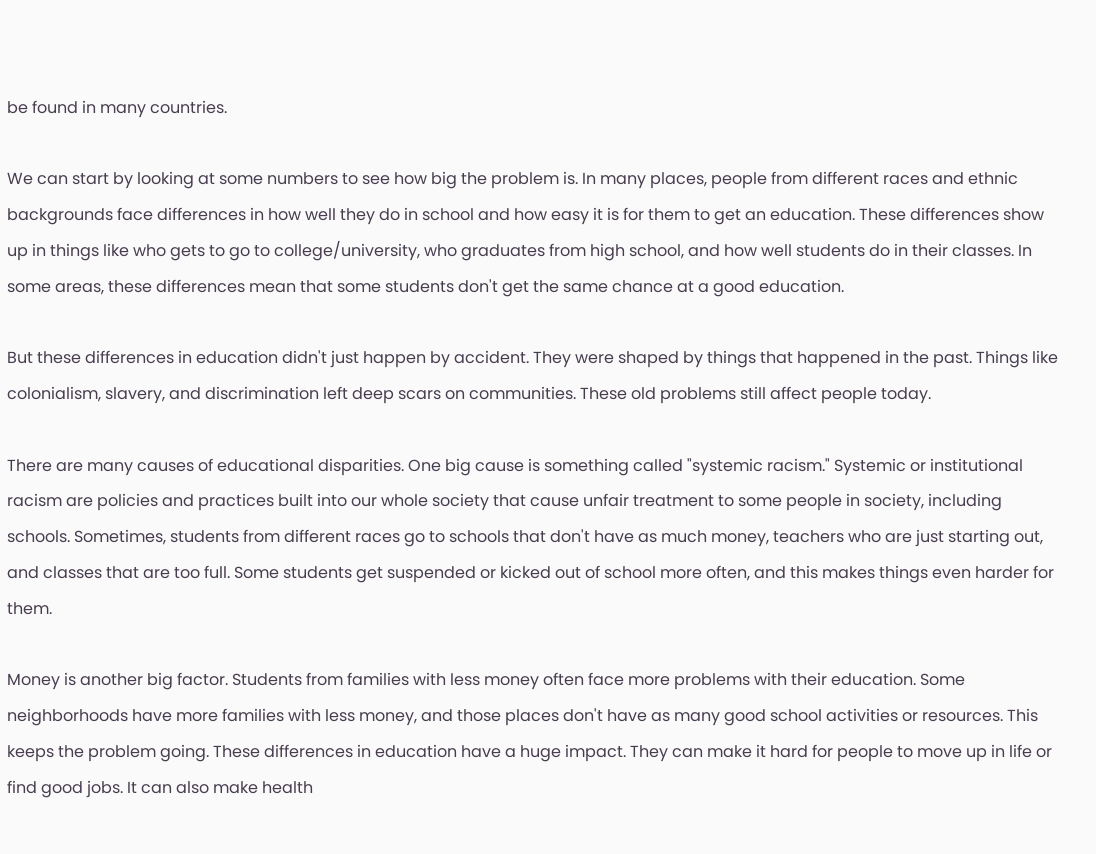be found in many countries.

We can start by looking at some numbers to see how big the problem is. In many places, people from different races and ethnic backgrounds face differences in how well they do in school and how easy it is for them to get an education. These differences show up in things like who gets to go to college/university, who graduates from high school, and how well students do in their classes. In some areas, these differences mean that some students don't get the same chance at a good education.

But these differences in education didn't just happen by accident. They were shaped by things that happened in the past. Things like colonialism, slavery, and discrimination left deep scars on communities. These old problems still affect people today.

There are many causes of educational disparities. One big cause is something called "systemic racism." Systemic or institutional racism are policies and practices built into our whole society that cause unfair treatment to some people in society, including schools. Sometimes, students from different races go to schools that don't have as much money, teachers who are just starting out, and classes that are too full. Some students get suspended or kicked out of school more often, and this makes things even harder for them.

Money is another big factor. Students from families with less money often face more problems with their education. Some neighborhoods have more families with less money, and those places don't have as many good school activities or resources. This keeps the problem going. These differences in education have a huge impact. They can make it hard for people to move up in life or find good jobs. It can also make health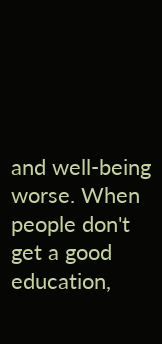and well-being worse. When people don't get a good education,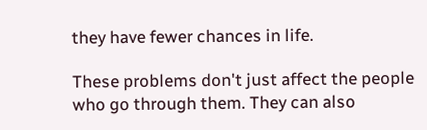they have fewer chances in life.

These problems don't just affect the people who go through them. They can also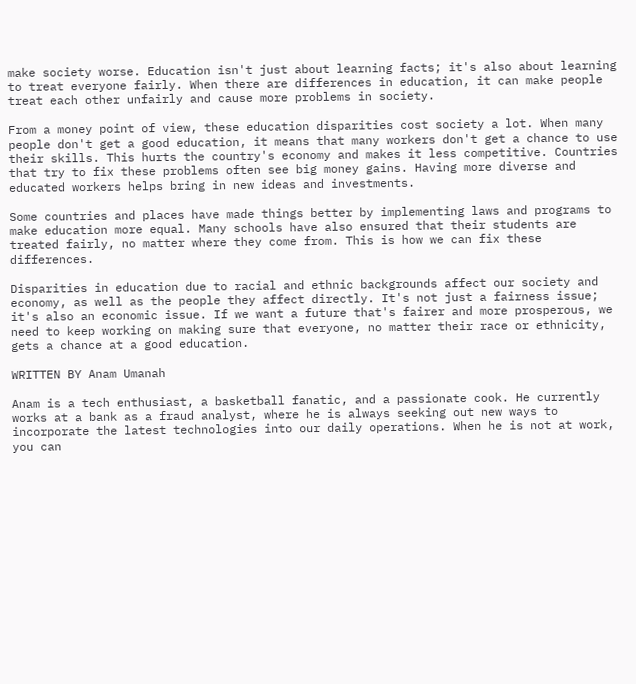make society worse. Education isn't just about learning facts; it's also about learning to treat everyone fairly. When there are differences in education, it can make people treat each other unfairly and cause more problems in society.

From a money point of view, these education disparities cost society a lot. When many people don't get a good education, it means that many workers don't get a chance to use their skills. This hurts the country's economy and makes it less competitive. Countries that try to fix these problems often see big money gains. Having more diverse and educated workers helps bring in new ideas and investments.

Some countries and places have made things better by implementing laws and programs to make education more equal. Many schools have also ensured that their students are treated fairly, no matter where they come from. This is how we can fix these differences.

Disparities in education due to racial and ethnic backgrounds affect our society and economy, as well as the people they affect directly. It's not just a fairness issue; it's also an economic issue. If we want a future that's fairer and more prosperous, we need to keep working on making sure that everyone, no matter their race or ethnicity, gets a chance at a good education.

WRITTEN BY Anam Umanah

Anam is a tech enthusiast, a basketball fanatic, and a passionate cook. He currently works at a bank as a fraud analyst, where he is always seeking out new ways to incorporate the latest technologies into our daily operations. When he is not at work, you can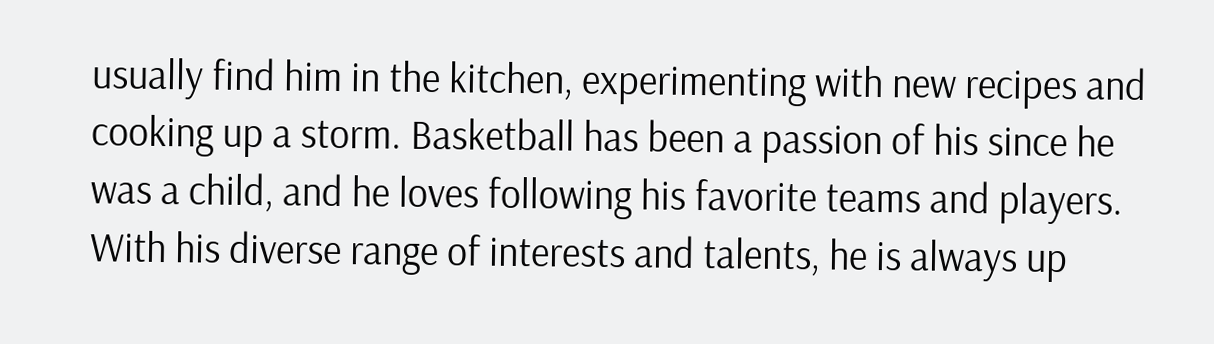usually find him in the kitchen, experimenting with new recipes and cooking up a storm. Basketball has been a passion of his since he was a child, and he loves following his favorite teams and players. With his diverse range of interests and talents, he is always up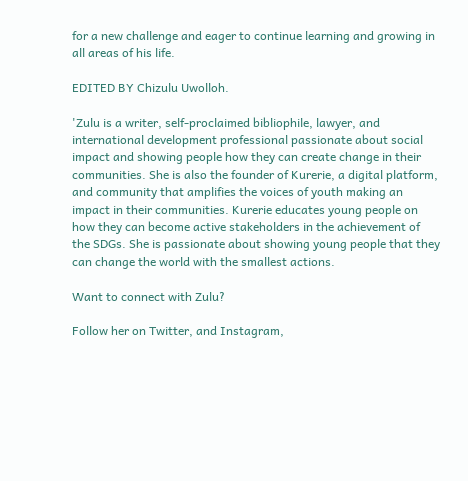for a new challenge and eager to continue learning and growing in all areas of his life.

EDITED BY Chizulu Uwolloh.

'Zulu is a writer, self-proclaimed bibliophile, lawyer, and international development professional passionate about social impact and showing people how they can create change in their communities. She is also the founder of Kurerie, a digital platform, and community that amplifies the voices of youth making an impact in their communities. Kurerie educates young people on how they can become active stakeholders in the achievement of the SDGs. She is passionate about showing young people that they can change the world with the smallest actions.

Want to connect with Zulu?

Follow her on Twitter, and Instagram,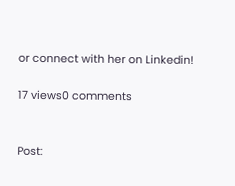or connect with her on Linkedin!

17 views0 comments


Post: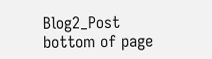Blog2_Post
bottom of page